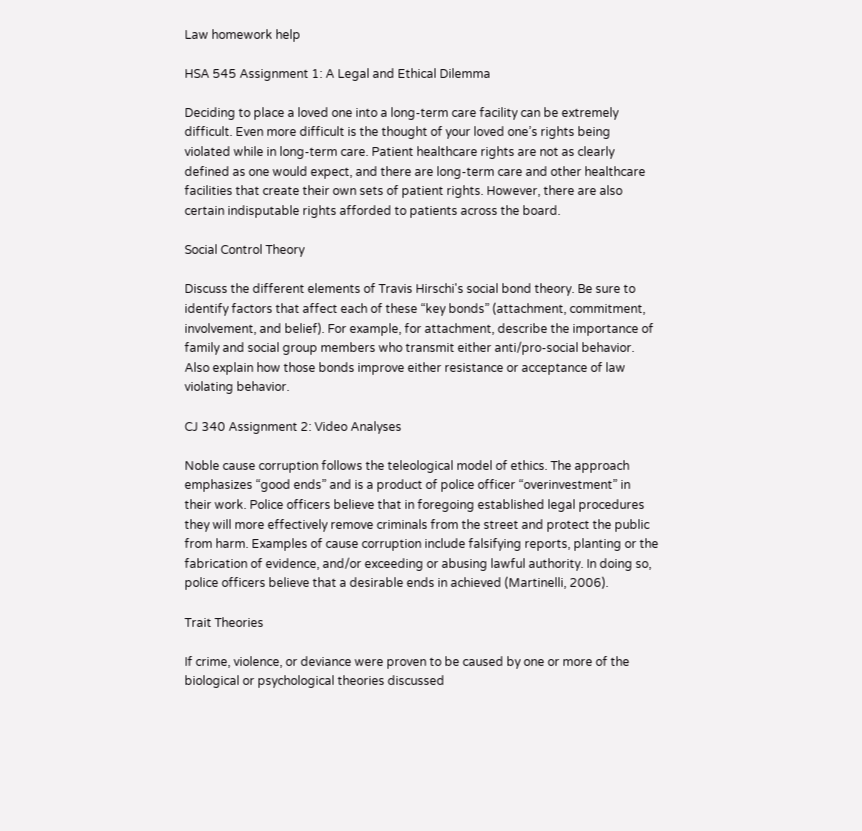Law homework help

HSA 545 Assignment 1: A Legal and Ethical Dilemma

Deciding to place a loved one into a long-term care facility can be extremely difficult. Even more difficult is the thought of your loved one’s rights being violated while in long-term care. Patient healthcare rights are not as clearly defined as one would expect, and there are long-term care and other healthcare facilities that create their own sets of patient rights. However, there are also certain indisputable rights afforded to patients across the board.

Social Control Theory

Discuss the different elements of Travis Hirschi's social bond theory. Be sure to identify factors that affect each of these “key bonds” (attachment, commitment, involvement, and belief). For example, for attachment, describe the importance of family and social group members who transmit either anti/pro-social behavior. Also explain how those bonds improve either resistance or acceptance of law violating behavior.

CJ 340 Assignment 2: Video Analyses

Noble cause corruption follows the teleological model of ethics. The approach emphasizes “good ends” and is a product of police officer “overinvestment” in their work. Police officers believe that in foregoing established legal procedures they will more effectively remove criminals from the street and protect the public from harm. Examples of cause corruption include falsifying reports, planting or the fabrication of evidence, and/or exceeding or abusing lawful authority. In doing so, police officers believe that a desirable ends in achieved (Martinelli, 2006).

Trait Theories

If crime, violence, or deviance were proven to be caused by one or more of the biological or psychological theories discussed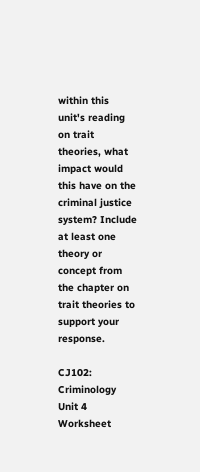within this unit's reading on trait theories, what impact would this have on the criminal justice system? Include at least one theory or concept from the chapter on trait theories to support your response.

CJ102: Criminology Unit 4 Worksheet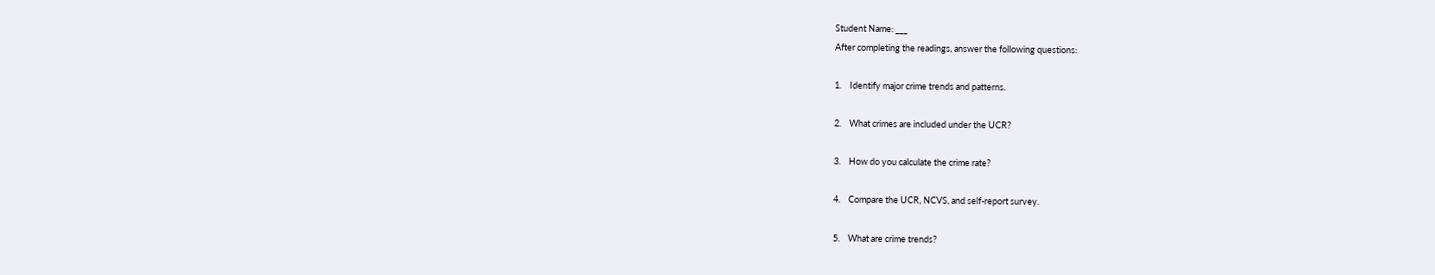Student Name: ___
After completing the readings, answer the following questions:

1.    Identify major crime trends and patterns.

2.    What crimes are included under the UCR?

3.    How do you calculate the crime rate?

4.    Compare the UCR, NCVS, and self-report survey.

5.    What are crime trends?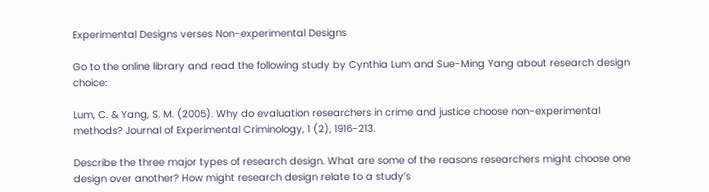Experimental Designs verses Non-experimental Designs

Go to the online library and read the following study by Cynthia Lum and Sue-Ming Yang about research design choice:

Lum, C. & Yang, S. M. (2005). Why do evaluation researchers in crime and justice choose non-experimental methods? Journal of Experimental Criminology, 1 (2), 1916-213.

Describe the three major types of research design. What are some of the reasons researchers might choose one design over another? How might research design relate to a study’s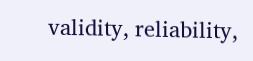validity, reliability,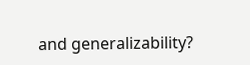and generalizability?